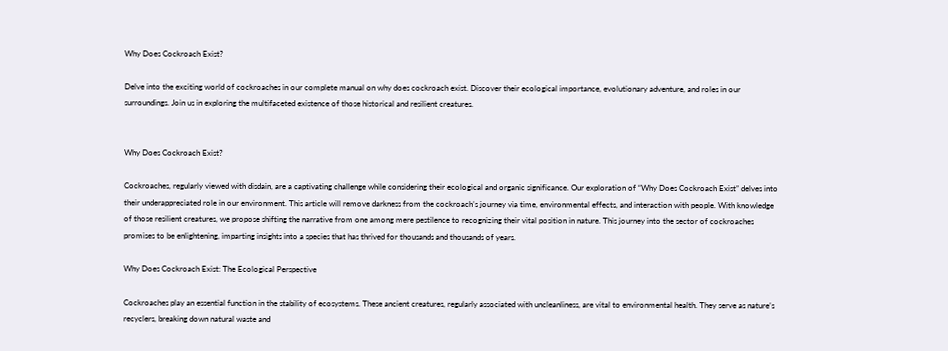Why Does Cockroach Exist?

Delve into the exciting world of cockroaches in our complete manual on why does cockroach exist. Discover their ecological importance, evolutionary adventure, and roles in our surroundings. Join us in exploring the multifaceted existence of those historical and resilient creatures.


Why Does Cockroach Exist?

Cockroaches, regularly viewed with disdain, are a captivating challenge while considering their ecological and organic significance. Our exploration of “Why Does Cockroach Exist” delves into their underappreciated role in our environment. This article will remove darkness from the cockroach’s journey via time, environmental effects, and interaction with people. With knowledge of those resilient creatures, we propose shifting the narrative from one among mere pestilence to recognizing their vital position in nature. This journey into the sector of cockroaches promises to be enlightening, imparting insights into a species that has thrived for thousands and thousands of years.

Why Does Cockroach Exist: The Ecological Perspective

Cockroaches play an essential function in the stability of ecosystems. These ancient creatures, regularly associated with uncleanliness, are vital to environmental health. They serve as nature’s recyclers, breaking down natural waste and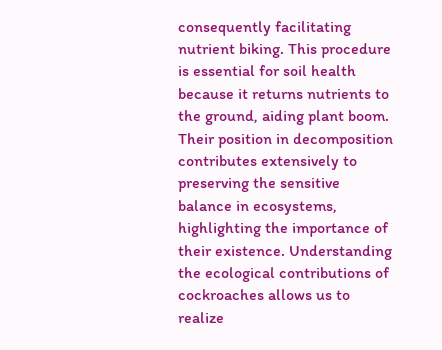consequently facilitating nutrient biking. This procedure is essential for soil health because it returns nutrients to the ground, aiding plant boom. Their position in decomposition contributes extensively to preserving the sensitive balance in ecosystems, highlighting the importance of their existence. Understanding the ecological contributions of cockroaches allows us to realize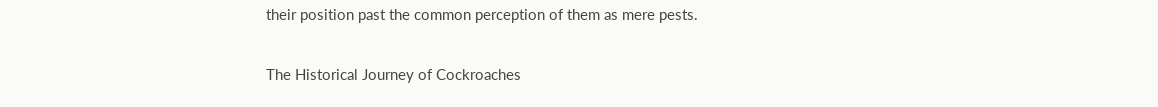their position past the common perception of them as mere pests.

The Historical Journey of Cockroaches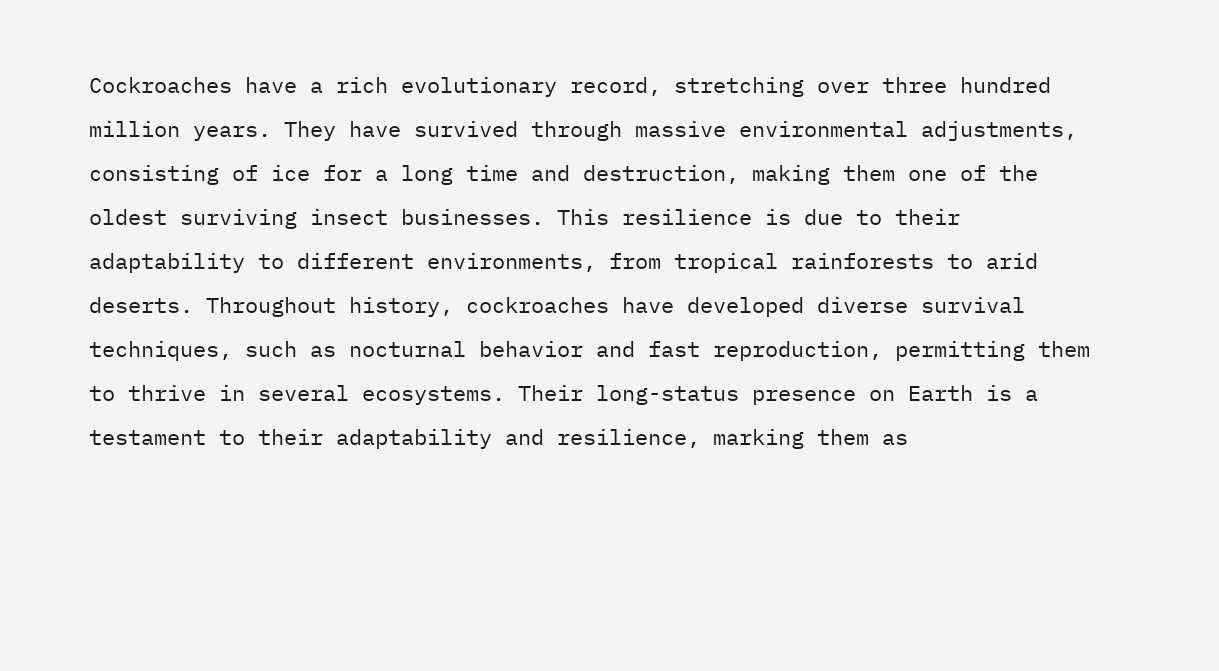Cockroaches have a rich evolutionary record, stretching over three hundred million years. They have survived through massive environmental adjustments, consisting of ice for a long time and destruction, making them one of the oldest surviving insect businesses. This resilience is due to their adaptability to different environments, from tropical rainforests to arid deserts. Throughout history, cockroaches have developed diverse survival techniques, such as nocturnal behavior and fast reproduction, permitting them to thrive in several ecosystems. Their long-status presence on Earth is a testament to their adaptability and resilience, marking them as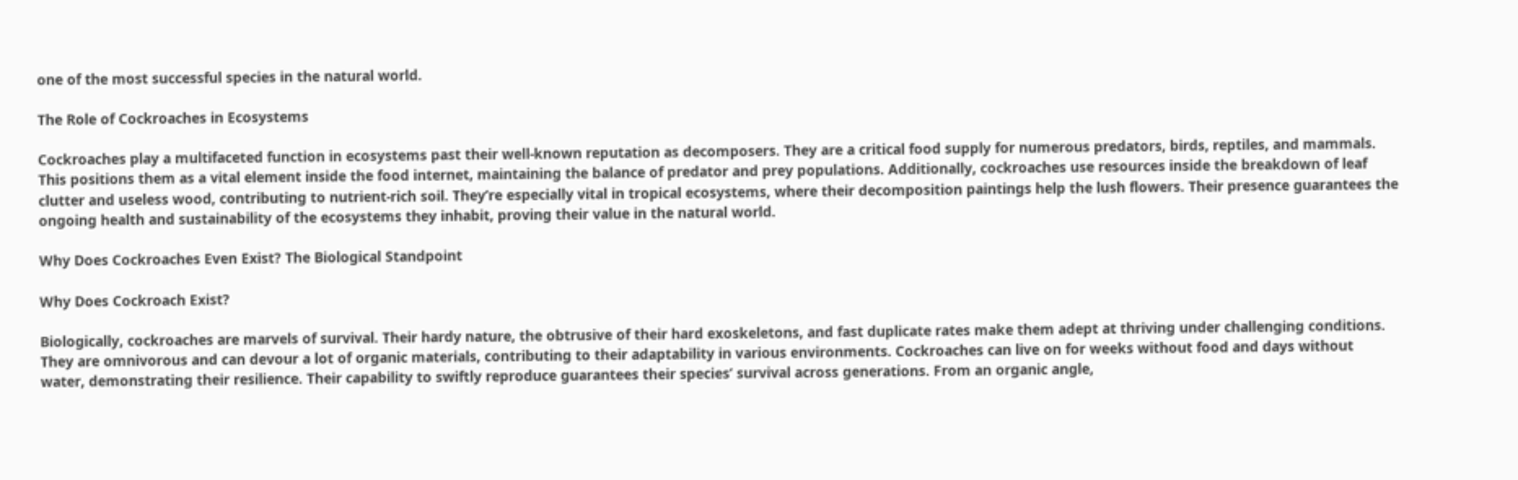one of the most successful species in the natural world.

The Role of Cockroaches in Ecosystems

Cockroaches play a multifaceted function in ecosystems past their well-known reputation as decomposers. They are a critical food supply for numerous predators, birds, reptiles, and mammals. This positions them as a vital element inside the food internet, maintaining the balance of predator and prey populations. Additionally, cockroaches use resources inside the breakdown of leaf clutter and useless wood, contributing to nutrient-rich soil. They’re especially vital in tropical ecosystems, where their decomposition paintings help the lush flowers. Their presence guarantees the ongoing health and sustainability of the ecosystems they inhabit, proving their value in the natural world.

Why Does Cockroaches Even Exist? The Biological Standpoint

Why Does Cockroach Exist?

Biologically, cockroaches are marvels of survival. Their hardy nature, the obtrusive of their hard exoskeletons, and fast duplicate rates make them adept at thriving under challenging conditions. They are omnivorous and can devour a lot of organic materials, contributing to their adaptability in various environments. Cockroaches can live on for weeks without food and days without water, demonstrating their resilience. Their capability to swiftly reproduce guarantees their species’ survival across generations. From an organic angle,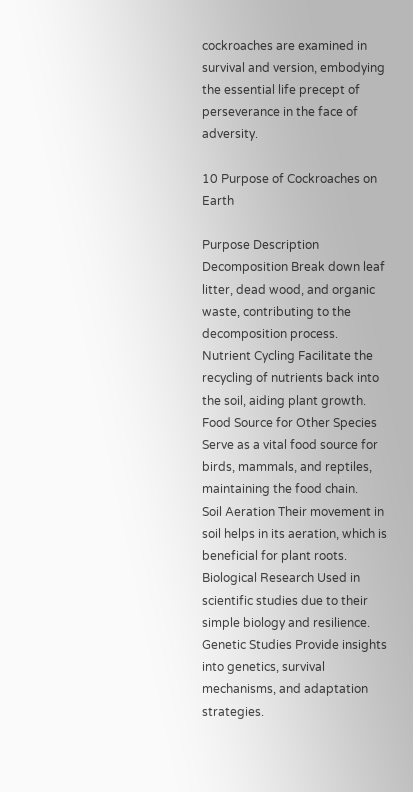cockroaches are examined in survival and version, embodying the essential life precept of perseverance in the face of adversity.

10 Purpose of Cockroaches on Earth

Purpose Description
Decomposition Break down leaf litter, dead wood, and organic waste, contributing to the decomposition process.
Nutrient Cycling Facilitate the recycling of nutrients back into the soil, aiding plant growth.
Food Source for Other Species Serve as a vital food source for birds, mammals, and reptiles, maintaining the food chain.
Soil Aeration Their movement in soil helps in its aeration, which is beneficial for plant roots.
Biological Research Used in scientific studies due to their simple biology and resilience.
Genetic Studies Provide insights into genetics, survival mechanisms, and adaptation strategies.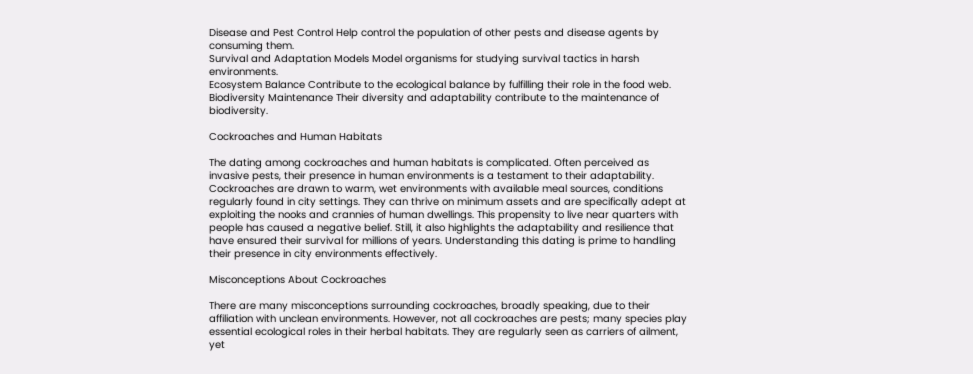Disease and Pest Control Help control the population of other pests and disease agents by consuming them.
Survival and Adaptation Models Model organisms for studying survival tactics in harsh environments.
Ecosystem Balance Contribute to the ecological balance by fulfilling their role in the food web.
Biodiversity Maintenance Their diversity and adaptability contribute to the maintenance of biodiversity.

Cockroaches and Human Habitats

The dating among cockroaches and human habitats is complicated. Often perceived as invasive pests, their presence in human environments is a testament to their adaptability. Cockroaches are drawn to warm, wet environments with available meal sources, conditions regularly found in city settings. They can thrive on minimum assets and are specifically adept at exploiting the nooks and crannies of human dwellings. This propensity to live near quarters with people has caused a negative belief. Still, it also highlights the adaptability and resilience that have ensured their survival for millions of years. Understanding this dating is prime to handling their presence in city environments effectively.

Misconceptions About Cockroaches

There are many misconceptions surrounding cockroaches, broadly speaking, due to their affiliation with unclean environments. However, not all cockroaches are pests; many species play essential ecological roles in their herbal habitats. They are regularly seen as carriers of ailment, yet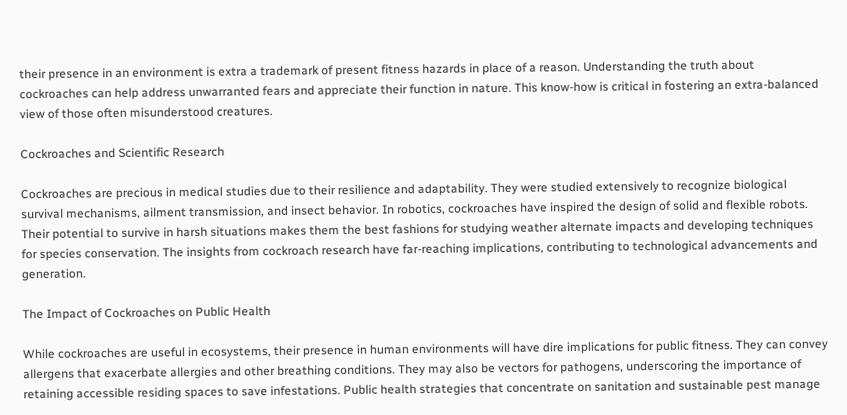their presence in an environment is extra a trademark of present fitness hazards in place of a reason. Understanding the truth about cockroaches can help address unwarranted fears and appreciate their function in nature. This know-how is critical in fostering an extra-balanced view of those often misunderstood creatures.

Cockroaches and Scientific Research

Cockroaches are precious in medical studies due to their resilience and adaptability. They were studied extensively to recognize biological survival mechanisms, ailment transmission, and insect behavior. In robotics, cockroaches have inspired the design of solid and flexible robots. Their potential to survive in harsh situations makes them the best fashions for studying weather alternate impacts and developing techniques for species conservation. The insights from cockroach research have far-reaching implications, contributing to technological advancements and generation.

The Impact of Cockroaches on Public Health

While cockroaches are useful in ecosystems, their presence in human environments will have dire implications for public fitness. They can convey allergens that exacerbate allergies and other breathing conditions. They may also be vectors for pathogens, underscoring the importance of retaining accessible residing spaces to save infestations. Public health strategies that concentrate on sanitation and sustainable pest manage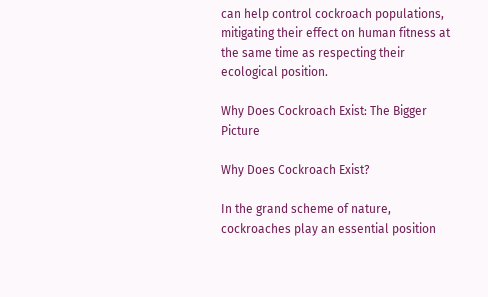can help control cockroach populations, mitigating their effect on human fitness at the same time as respecting their ecological position.

Why Does Cockroach Exist: The Bigger Picture

Why Does Cockroach Exist?

In the grand scheme of nature, cockroaches play an essential position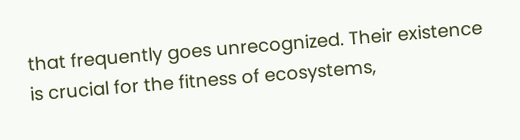that frequently goes unrecognized. Their existence is crucial for the fitness of ecosystems,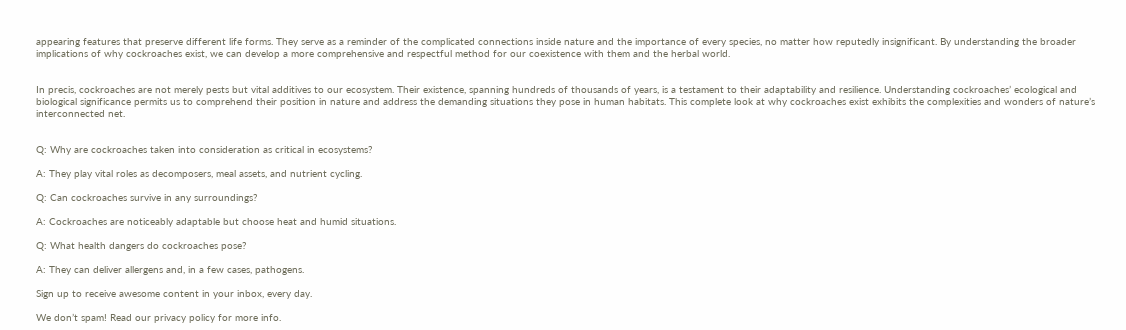appearing features that preserve different life forms. They serve as a reminder of the complicated connections inside nature and the importance of every species, no matter how reputedly insignificant. By understanding the broader implications of why cockroaches exist, we can develop a more comprehensive and respectful method for our coexistence with them and the herbal world.


In precis, cockroaches are not merely pests but vital additives to our ecosystem. Their existence, spanning hundreds of thousands of years, is a testament to their adaptability and resilience. Understanding cockroaches’ ecological and biological significance permits us to comprehend their position in nature and address the demanding situations they pose in human habitats. This complete look at why cockroaches exist exhibits the complexities and wonders of nature’s interconnected net.


Q: Why are cockroaches taken into consideration as critical in ecosystems?

A: They play vital roles as decomposers, meal assets, and nutrient cycling.

Q: Can cockroaches survive in any surroundings?

A: Cockroaches are noticeably adaptable but choose heat and humid situations.

Q: What health dangers do cockroaches pose?

A: They can deliver allergens and, in a few cases, pathogens.

Sign up to receive awesome content in your inbox, every day.

We don’t spam! Read our privacy policy for more info.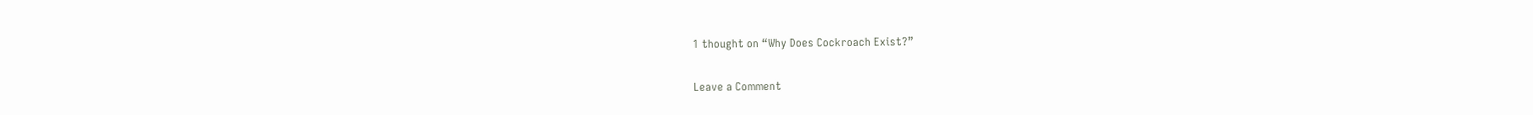1 thought on “Why Does Cockroach Exist?”

Leave a Comment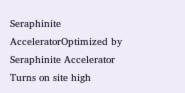Seraphinite AcceleratorOptimized by Seraphinite Accelerator
Turns on site high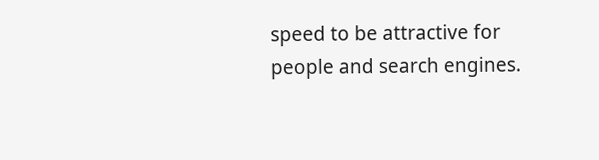speed to be attractive for people and search engines.